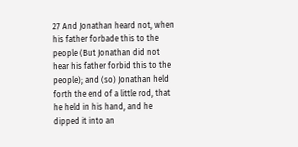27 And Jonathan heard not, when his father forbade this to the people (But Jonathan did not hear his father forbid this to the people); and (so) Jonathan held forth the end of a little rod, that he held in his hand, and he dipped it into an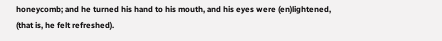honeycomb; and he turned his hand to his mouth, and his eyes were (en)lightened, (that is, he felt refreshed).